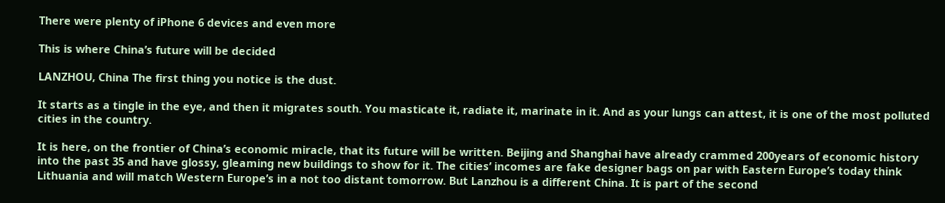There were plenty of iPhone 6 devices and even more

This is where China’s future will be decided

LANZHOU, China The first thing you notice is the dust.

It starts as a tingle in the eye, and then it migrates south. You masticate it, radiate it, marinate in it. And as your lungs can attest, it is one of the most polluted cities in the country.

It is here, on the frontier of China’s economic miracle, that its future will be written. Beijing and Shanghai have already crammed 200years of economic history into the past 35 and have glossy, gleaming new buildings to show for it. The cities’ incomes are fake designer bags on par with Eastern Europe’s today think Lithuania and will match Western Europe’s in a not too distant tomorrow. But Lanzhou is a different China. It is part of the second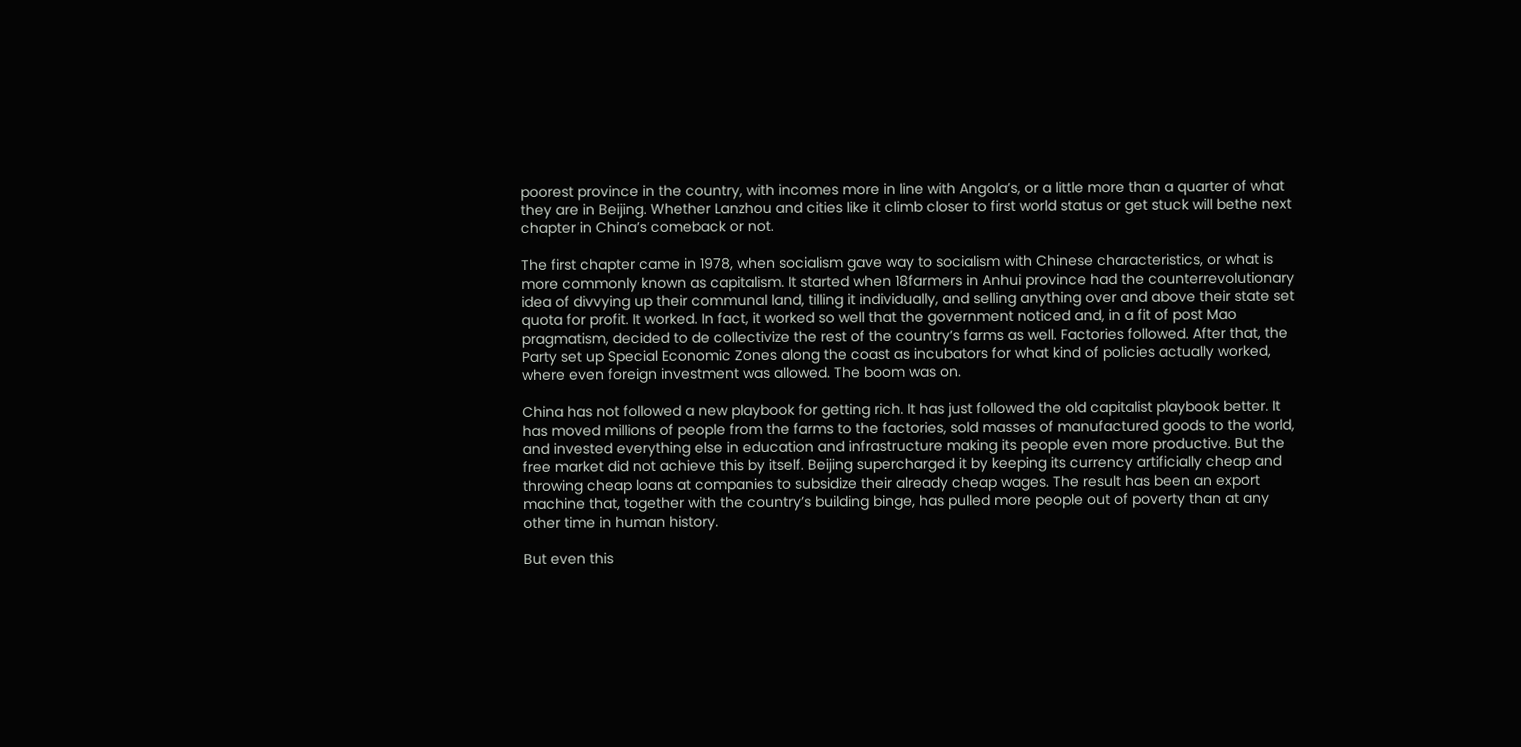poorest province in the country, with incomes more in line with Angola’s, or a little more than a quarter of what they are in Beijing. Whether Lanzhou and cities like it climb closer to first world status or get stuck will bethe next chapter in China’s comeback or not.

The first chapter came in 1978, when socialism gave way to socialism with Chinese characteristics, or what is more commonly known as capitalism. It started when 18farmers in Anhui province had the counterrevolutionary idea of divvying up their communal land, tilling it individually, and selling anything over and above their state set quota for profit. It worked. In fact, it worked so well that the government noticed and, in a fit of post Mao pragmatism, decided to de collectivize the rest of the country’s farms as well. Factories followed. After that, the Party set up Special Economic Zones along the coast as incubators for what kind of policies actually worked, where even foreign investment was allowed. The boom was on.

China has not followed a new playbook for getting rich. It has just followed the old capitalist playbook better. It has moved millions of people from the farms to the factories, sold masses of manufactured goods to the world, and invested everything else in education and infrastructure making its people even more productive. But the free market did not achieve this by itself. Beijing supercharged it by keeping its currency artificially cheap and throwing cheap loans at companies to subsidize their already cheap wages. The result has been an export machine that, together with the country’s building binge, has pulled more people out of poverty than at any other time in human history.

But even this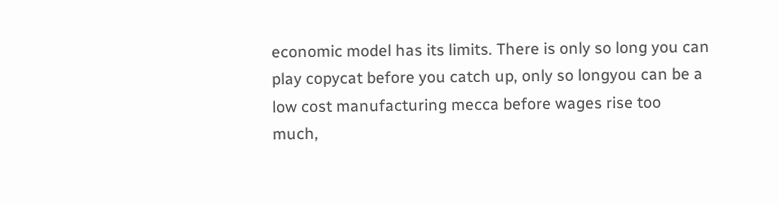economic model has its limits. There is only so long you can play copycat before you catch up, only so longyou can be a low cost manufacturing mecca before wages rise too much,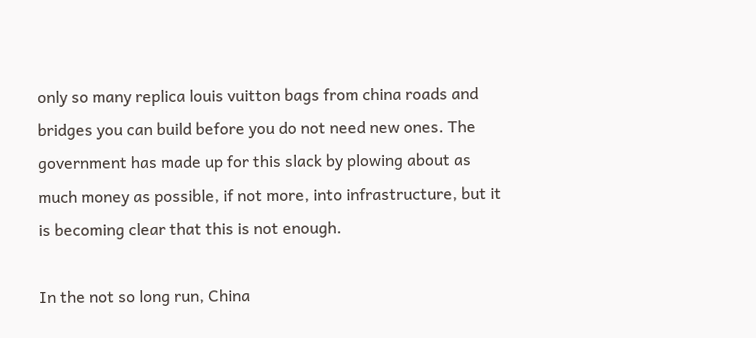only so many replica louis vuitton bags from china roads and bridges you can build before you do not need new ones. The government has made up for this slack by plowing about as much money as possible, if not more, into infrastructure, but it is becoming clear that this is not enough.

In the not so long run, China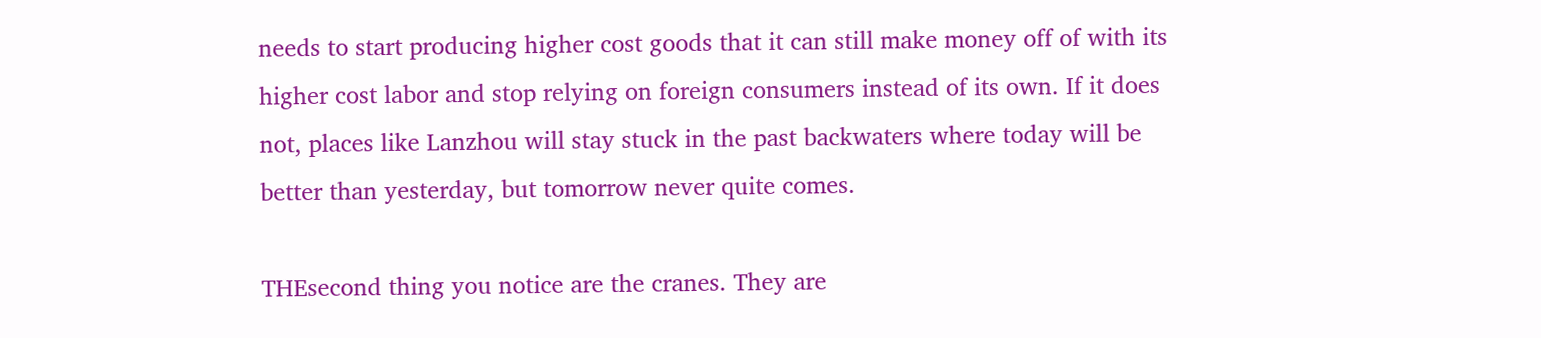needs to start producing higher cost goods that it can still make money off of with its higher cost labor and stop relying on foreign consumers instead of its own. If it does not, places like Lanzhou will stay stuck in the past backwaters where today will be better than yesterday, but tomorrow never quite comes.

THEsecond thing you notice are the cranes. They are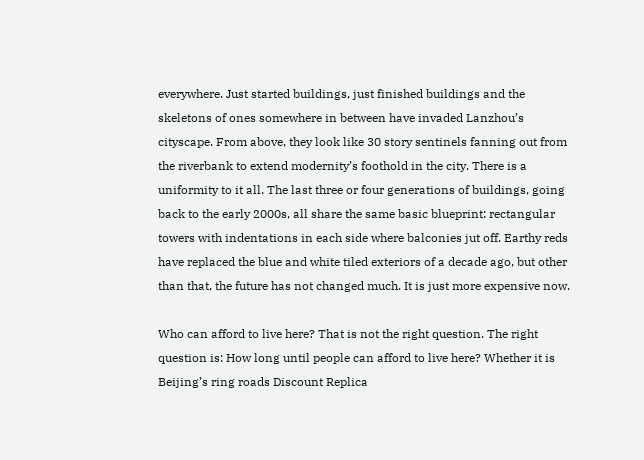everywhere. Just started buildings, just finished buildings and the skeletons of ones somewhere in between have invaded Lanzhou’s cityscape. From above, they look like 30 story sentinels fanning out from the riverbank to extend modernity’s foothold in the city. There is a uniformity to it all. The last three or four generations of buildings, going back to the early 2000s, all share the same basic blueprint: rectangular towers with indentations in each side where balconies jut off. Earthy reds have replaced the blue and white tiled exteriors of a decade ago, but other than that, the future has not changed much. It is just more expensive now.

Who can afford to live here? That is not the right question. The right question is: How long until people can afford to live here? Whether it is Beijing’s ring roads Discount Replica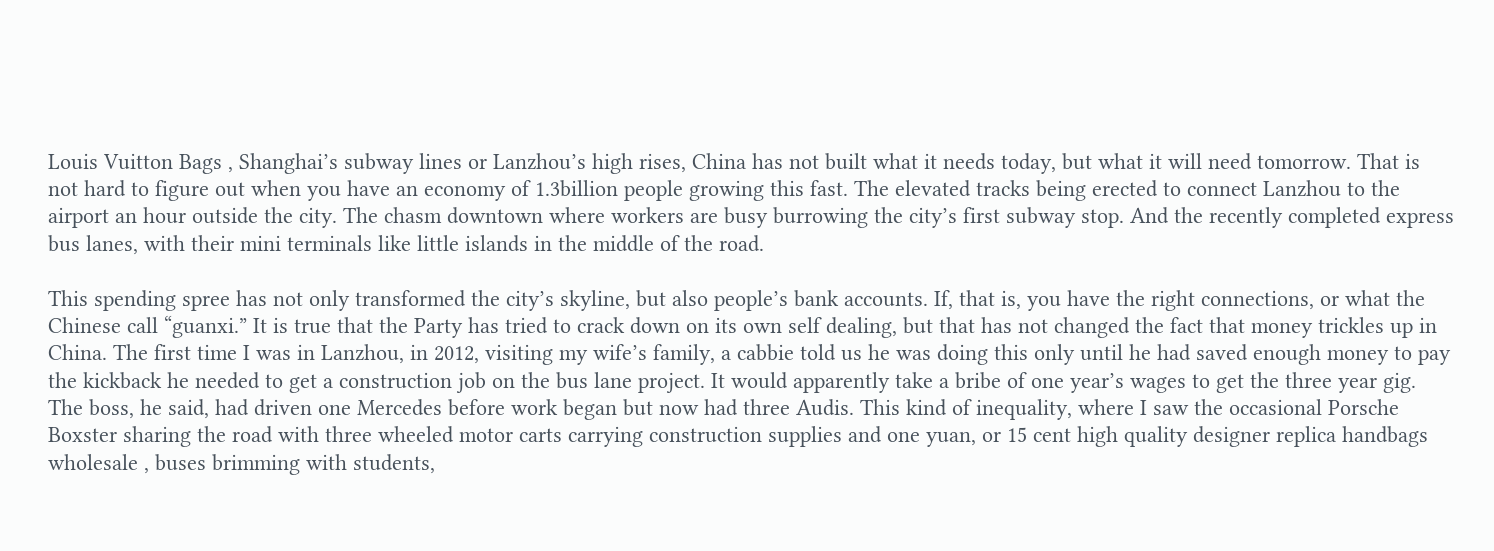Louis Vuitton Bags , Shanghai’s subway lines or Lanzhou’s high rises, China has not built what it needs today, but what it will need tomorrow. That is not hard to figure out when you have an economy of 1.3billion people growing this fast. The elevated tracks being erected to connect Lanzhou to the airport an hour outside the city. The chasm downtown where workers are busy burrowing the city’s first subway stop. And the recently completed express bus lanes, with their mini terminals like little islands in the middle of the road.

This spending spree has not only transformed the city’s skyline, but also people’s bank accounts. If, that is, you have the right connections, or what the Chinese call “guanxi.” It is true that the Party has tried to crack down on its own self dealing, but that has not changed the fact that money trickles up in China. The first time I was in Lanzhou, in 2012, visiting my wife’s family, a cabbie told us he was doing this only until he had saved enough money to pay the kickback he needed to get a construction job on the bus lane project. It would apparently take a bribe of one year’s wages to get the three year gig. The boss, he said, had driven one Mercedes before work began but now had three Audis. This kind of inequality, where I saw the occasional Porsche Boxster sharing the road with three wheeled motor carts carrying construction supplies and one yuan, or 15 cent high quality designer replica handbags wholesale , buses brimming with students,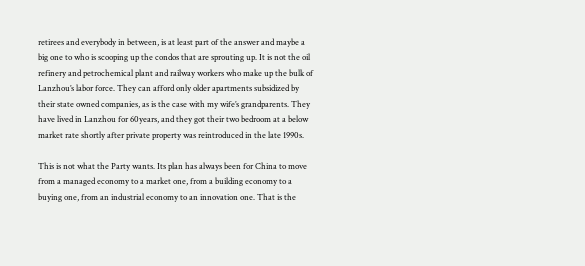retirees and everybody in between, is at least part of the answer and maybe a big one to who is scooping up the condos that are sprouting up. It is not the oil refinery and petrochemical plant and railway workers who make up the bulk of Lanzhou’s labor force. They can afford only older apartments subsidized by their state owned companies, as is the case with my wife’s grandparents. They have lived in Lanzhou for 60years, and they got their two bedroom at a below market rate shortly after private property was reintroduced in the late 1990s.

This is not what the Party wants. Its plan has always been for China to move from a managed economy to a market one, from a building economy to a buying one, from an industrial economy to an innovation one. That is the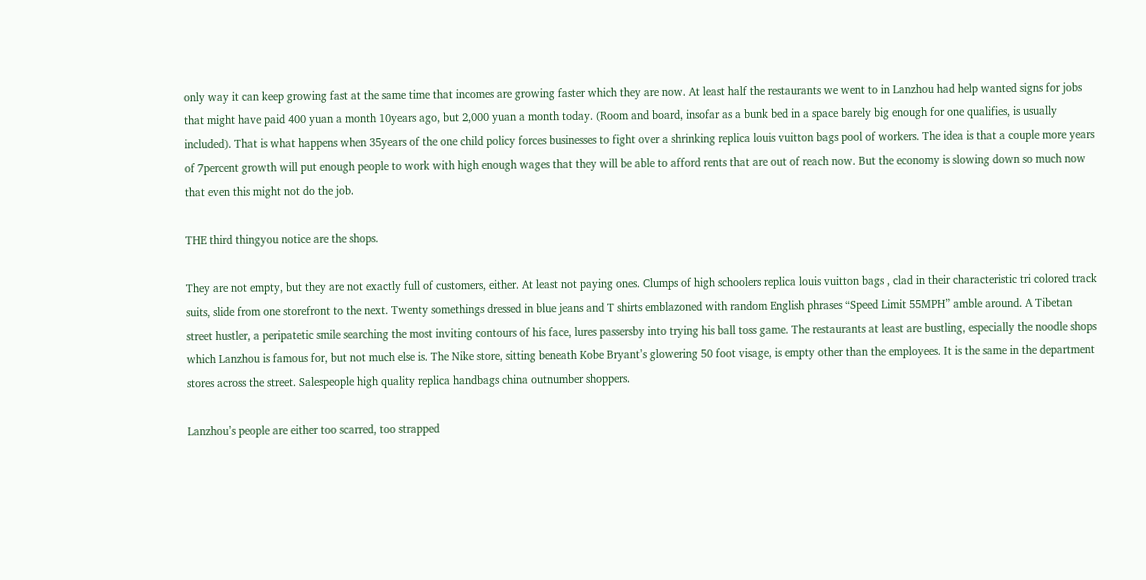only way it can keep growing fast at the same time that incomes are growing faster which they are now. At least half the restaurants we went to in Lanzhou had help wanted signs for jobs that might have paid 400 yuan a month 10years ago, but 2,000 yuan a month today. (Room and board, insofar as a bunk bed in a space barely big enough for one qualifies, is usually included). That is what happens when 35years of the one child policy forces businesses to fight over a shrinking replica louis vuitton bags pool of workers. The idea is that a couple more years of 7percent growth will put enough people to work with high enough wages that they will be able to afford rents that are out of reach now. But the economy is slowing down so much now that even this might not do the job.

THE third thingyou notice are the shops.

They are not empty, but they are not exactly full of customers, either. At least not paying ones. Clumps of high schoolers replica louis vuitton bags , clad in their characteristic tri colored track suits, slide from one storefront to the next. Twenty somethings dressed in blue jeans and T shirts emblazoned with random English phrases “Speed Limit 55MPH” amble around. A Tibetan street hustler, a peripatetic smile searching the most inviting contours of his face, lures passersby into trying his ball toss game. The restaurants at least are bustling, especially the noodle shops which Lanzhou is famous for, but not much else is. The Nike store, sitting beneath Kobe Bryant’s glowering 50 foot visage, is empty other than the employees. It is the same in the department stores across the street. Salespeople high quality replica handbags china outnumber shoppers.

Lanzhou’s people are either too scarred, too strapped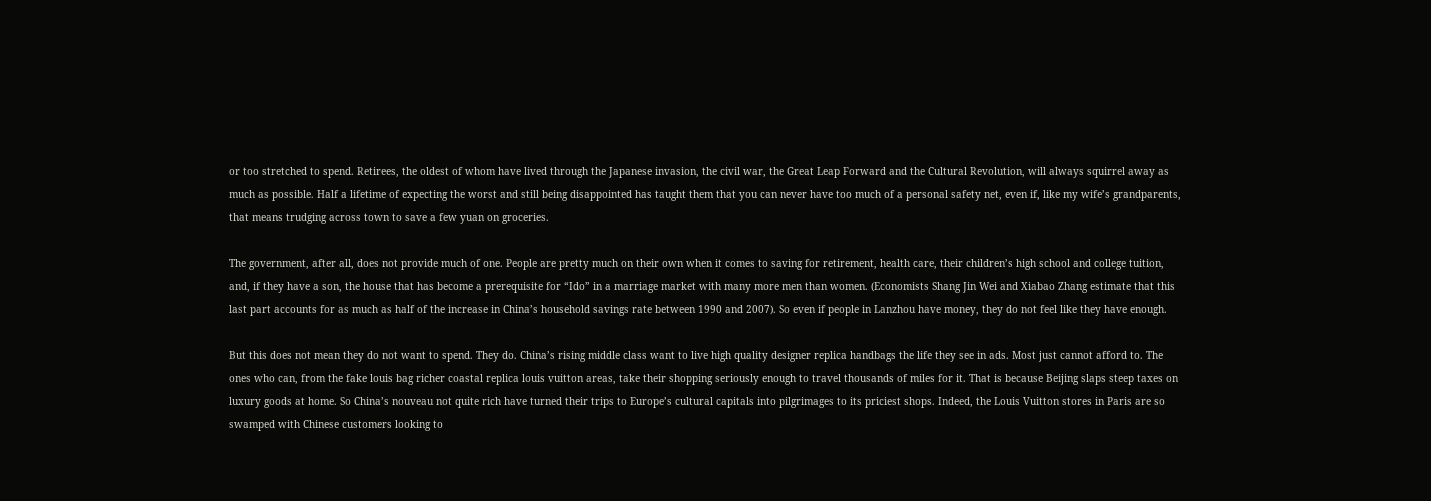or too stretched to spend. Retirees, the oldest of whom have lived through the Japanese invasion, the civil war, the Great Leap Forward and the Cultural Revolution, will always squirrel away as much as possible. Half a lifetime of expecting the worst and still being disappointed has taught them that you can never have too much of a personal safety net, even if, like my wife’s grandparents, that means trudging across town to save a few yuan on groceries.

The government, after all, does not provide much of one. People are pretty much on their own when it comes to saving for retirement, health care, their children’s high school and college tuition, and, if they have a son, the house that has become a prerequisite for “Ido” in a marriage market with many more men than women. (Economists Shang Jin Wei and Xiabao Zhang estimate that this last part accounts for as much as half of the increase in China’s household savings rate between 1990 and 2007). So even if people in Lanzhou have money, they do not feel like they have enough.

But this does not mean they do not want to spend. They do. China’s rising middle class want to live high quality designer replica handbags the life they see in ads. Most just cannot afford to. The ones who can, from the fake louis bag richer coastal replica louis vuitton areas, take their shopping seriously enough to travel thousands of miles for it. That is because Beijing slaps steep taxes on luxury goods at home. So China’s nouveau not quite rich have turned their trips to Europe’s cultural capitals into pilgrimages to its priciest shops. Indeed, the Louis Vuitton stores in Paris are so swamped with Chinese customers looking to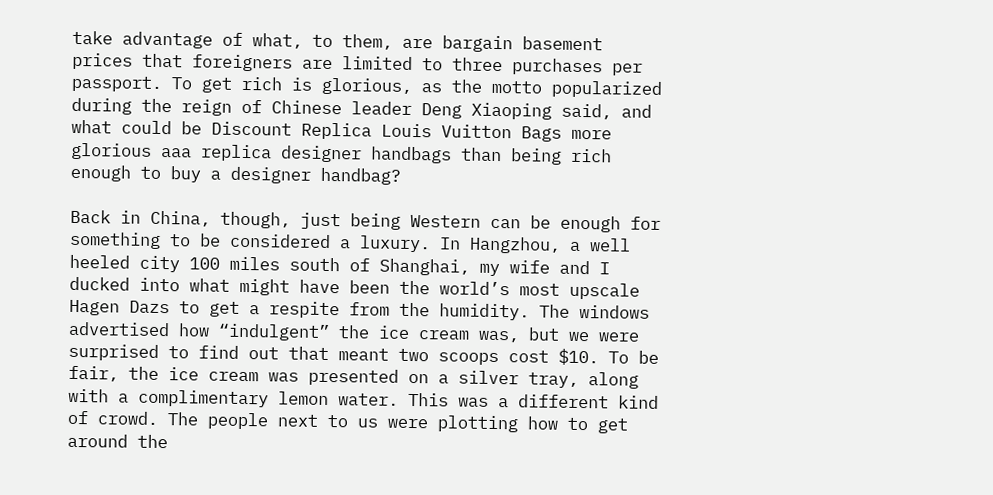take advantage of what, to them, are bargain basement prices that foreigners are limited to three purchases per passport. To get rich is glorious, as the motto popularized during the reign of Chinese leader Deng Xiaoping said, and what could be Discount Replica Louis Vuitton Bags more glorious aaa replica designer handbags than being rich enough to buy a designer handbag?

Back in China, though, just being Western can be enough for something to be considered a luxury. In Hangzhou, a well heeled city 100 miles south of Shanghai, my wife and I ducked into what might have been the world’s most upscale Hagen Dazs to get a respite from the humidity. The windows advertised how “indulgent” the ice cream was, but we were surprised to find out that meant two scoops cost $10. To be fair, the ice cream was presented on a silver tray, along with a complimentary lemon water. This was a different kind of crowd. The people next to us were plotting how to get around the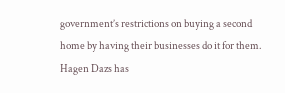government’s restrictions on buying a second home by having their businesses do it for them. Hagen Dazs has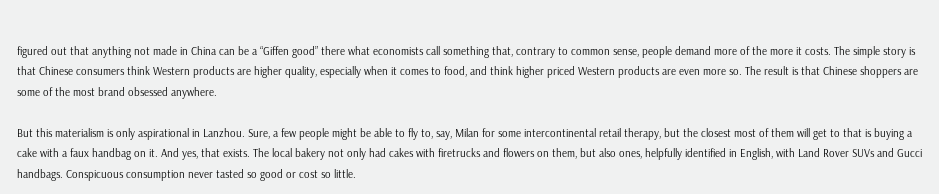figured out that anything not made in China can be a “Giffen good” there what economists call something that, contrary to common sense, people demand more of the more it costs. The simple story is that Chinese consumers think Western products are higher quality, especially when it comes to food, and think higher priced Western products are even more so. The result is that Chinese shoppers are some of the most brand obsessed anywhere.

But this materialism is only aspirational in Lanzhou. Sure, a few people might be able to fly to, say, Milan for some intercontinental retail therapy, but the closest most of them will get to that is buying a cake with a faux handbag on it. And yes, that exists. The local bakery not only had cakes with firetrucks and flowers on them, but also ones, helpfully identified in English, with Land Rover SUVs and Gucci handbags. Conspicuous consumption never tasted so good or cost so little.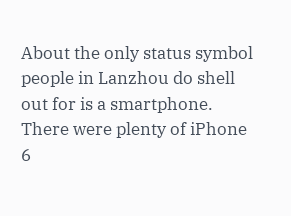About the only status symbol people in Lanzhou do shell out for is a smartphone. There were plenty of iPhone 6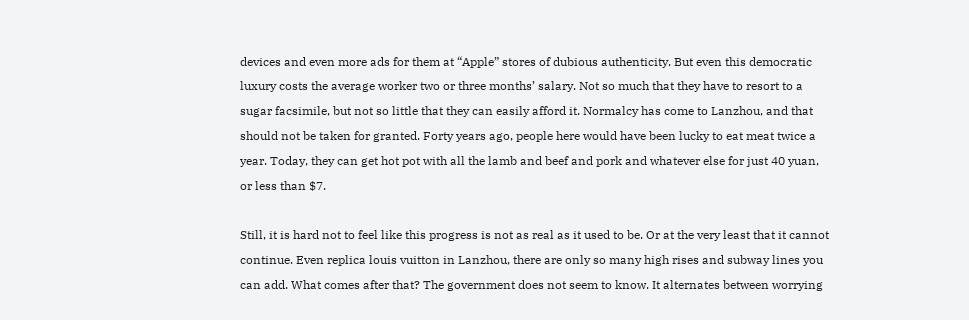devices and even more ads for them at “Apple” stores of dubious authenticity. But even this democratic luxury costs the average worker two or three months’ salary. Not so much that they have to resort to a sugar facsimile, but not so little that they can easily afford it. Normalcy has come to Lanzhou, and that should not be taken for granted. Forty years ago, people here would have been lucky to eat meat twice a year. Today, they can get hot pot with all the lamb and beef and pork and whatever else for just 40 yuan, or less than $7.

Still, it is hard not to feel like this progress is not as real as it used to be. Or at the very least that it cannot continue. Even replica louis vuitton in Lanzhou, there are only so many high rises and subway lines you can add. What comes after that? The government does not seem to know. It alternates between worrying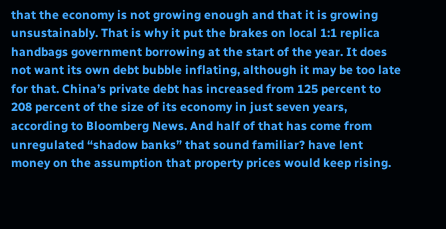that the economy is not growing enough and that it is growing unsustainably. That is why it put the brakes on local 1:1 replica handbags government borrowing at the start of the year. It does not want its own debt bubble inflating, although it may be too late for that. China’s private debt has increased from 125 percent to 208 percent of the size of its economy in just seven years, according to Bloomberg News. And half of that has come from unregulated “shadow banks” that sound familiar? have lent money on the assumption that property prices would keep rising.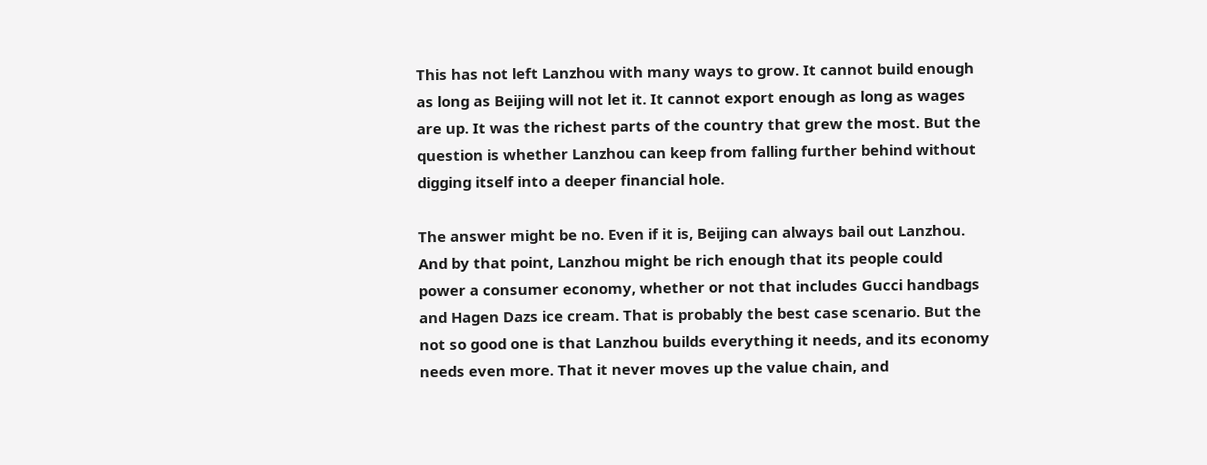This has not left Lanzhou with many ways to grow. It cannot build enough as long as Beijing will not let it. It cannot export enough as long as wages are up. It was the richest parts of the country that grew the most. But the question is whether Lanzhou can keep from falling further behind without digging itself into a deeper financial hole.

The answer might be no. Even if it is, Beijing can always bail out Lanzhou. And by that point, Lanzhou might be rich enough that its people could power a consumer economy, whether or not that includes Gucci handbags and Hagen Dazs ice cream. That is probably the best case scenario. But the not so good one is that Lanzhou builds everything it needs, and its economy needs even more. That it never moves up the value chain, and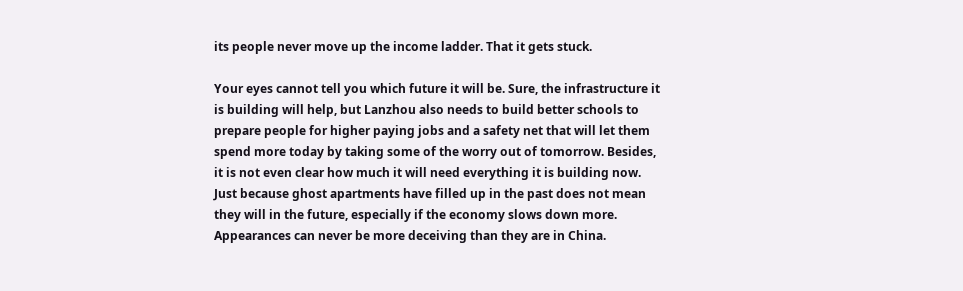its people never move up the income ladder. That it gets stuck.

Your eyes cannot tell you which future it will be. Sure, the infrastructure it is building will help, but Lanzhou also needs to build better schools to prepare people for higher paying jobs and a safety net that will let them spend more today by taking some of the worry out of tomorrow. Besides, it is not even clear how much it will need everything it is building now. Just because ghost apartments have filled up in the past does not mean they will in the future, especially if the economy slows down more. Appearances can never be more deceiving than they are in China.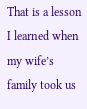That is a lesson I learned when my wife’s family took us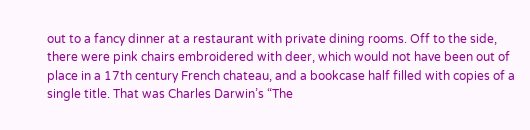out to a fancy dinner at a restaurant with private dining rooms. Off to the side, there were pink chairs embroidered with deer, which would not have been out of place in a 17th century French chateau, and a bookcase half filled with copies of a single title. That was Charles Darwin’s “The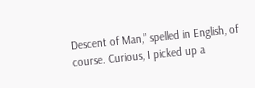Descent of Man,” spelled in English, of course. Curious, I picked up a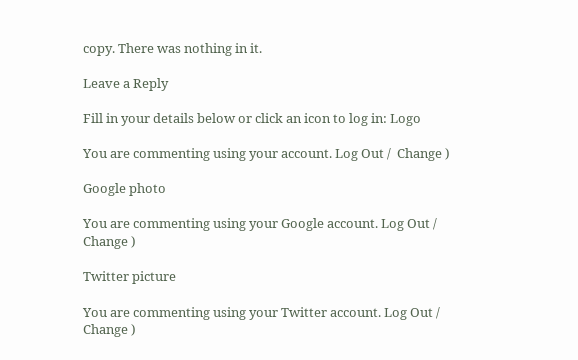copy. There was nothing in it.

Leave a Reply

Fill in your details below or click an icon to log in: Logo

You are commenting using your account. Log Out /  Change )

Google photo

You are commenting using your Google account. Log Out /  Change )

Twitter picture

You are commenting using your Twitter account. Log Out /  Change )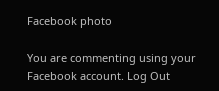Facebook photo

You are commenting using your Facebook account. Log Out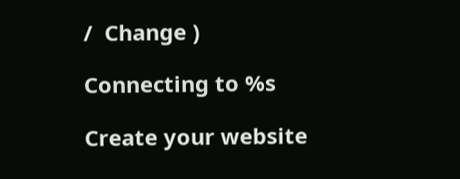/  Change )

Connecting to %s

Create your website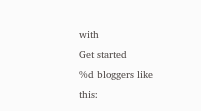with
Get started
%d bloggers like this: